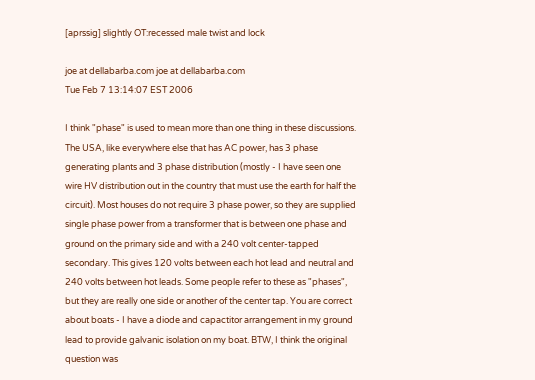[aprssig] slightly OT:recessed male twist and lock

joe at dellabarba.com joe at dellabarba.com
Tue Feb 7 13:14:07 EST 2006

I think "phase" is used to mean more than one thing in these discussions. The USA, like everywhere else that has AC power, has 3 phase generating plants and 3 phase distribution (mostly - I have seen one wire HV distribution out in the country that must use the earth for half the circuit). Most houses do not require 3 phase power, so they are supplied single phase power from a transformer that is between one phase and ground on the primary side and with a 240 volt center-tapped secondary. This gives 120 volts between each hot lead and neutral and 240 volts between hot leads. Some people refer to these as "phases", but they are really one side or another of the center tap. You are correct about boats - I have a diode and capactitor arrangement in my ground lead to provide galvanic isolation on my boat. BTW, I think the original question was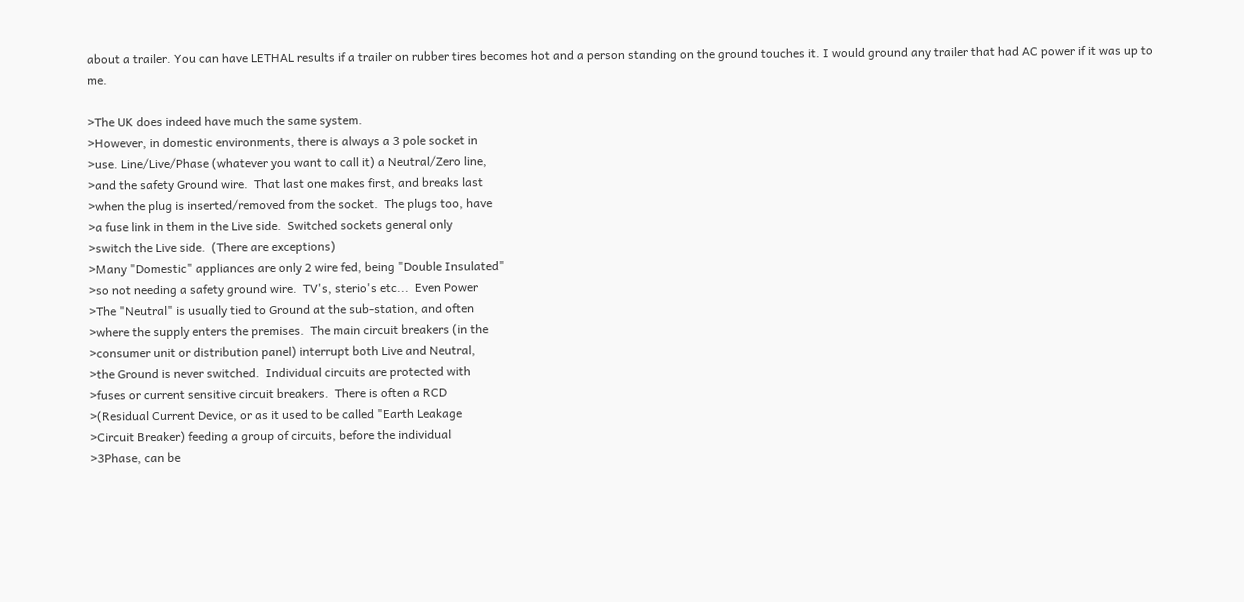about a trailer. You can have LETHAL results if a trailer on rubber tires becomes hot and a person standing on the ground touches it. I would ground any trailer that had AC power if it was up to me.

>The UK does indeed have much the same system.
>However, in domestic environments, there is always a 3 pole socket in
>use. Line/Live/Phase (whatever you want to call it) a Neutral/Zero line,
>and the safety Ground wire.  That last one makes first, and breaks last
>when the plug is inserted/removed from the socket.  The plugs too, have
>a fuse link in them in the Live side.  Switched sockets general only
>switch the Live side.  (There are exceptions)
>Many "Domestic" appliances are only 2 wire fed, being "Double Insulated"
>so not needing a safety ground wire.  TV's, sterio's etc...  Even Power
>The "Neutral" is usually tied to Ground at the sub-station, and often
>where the supply enters the premises.  The main circuit breakers (in the
>consumer unit or distribution panel) interrupt both Live and Neutral,
>the Ground is never switched.  Individual circuits are protected with
>fuses or current sensitive circuit breakers.  There is often a RCD
>(Residual Current Device, or as it used to be called "Earth Leakage
>Circuit Breaker) feeding a group of circuits, before the individual
>3Phase, can be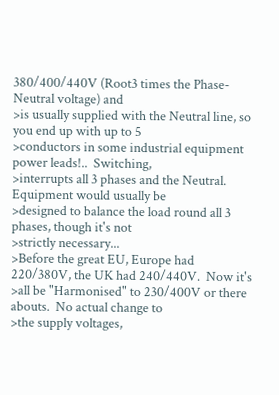380/400/440V (Root3 times the Phase-Neutral voltage) and
>is usually supplied with the Neutral line, so you end up with up to 5
>conductors in some industrial equipment power leads!..  Switching,
>interrupts all 3 phases and the Neutral.  Equipment would usually be
>designed to balance the load round all 3 phases, though it's not
>strictly necessary...
>Before the great EU, Europe had 220/380V, the UK had 240/440V.  Now it's
>all be "Harmonised" to 230/400V or there abouts.  No actual change to
>the supply voltages,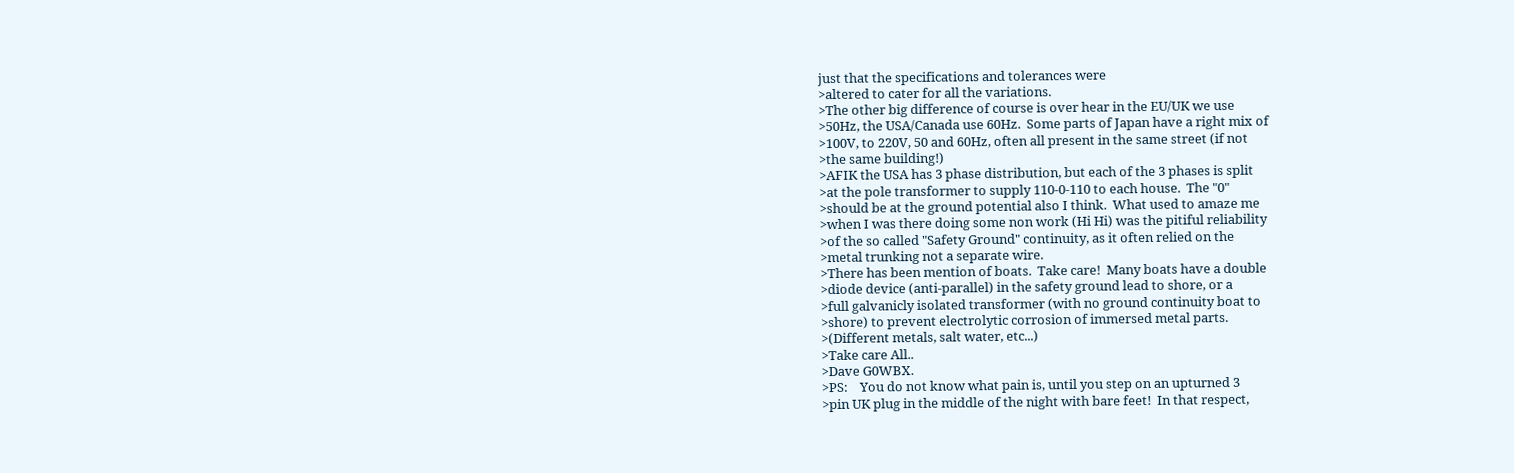just that the specifications and tolerances were
>altered to cater for all the variations.
>The other big difference of course is over hear in the EU/UK we use
>50Hz, the USA/Canada use 60Hz.  Some parts of Japan have a right mix of
>100V, to 220V, 50 and 60Hz, often all present in the same street (if not
>the same building!)
>AFIK the USA has 3 phase distribution, but each of the 3 phases is split
>at the pole transformer to supply 110-0-110 to each house.  The "0"
>should be at the ground potential also I think.  What used to amaze me
>when I was there doing some non work (Hi Hi) was the pitiful reliability
>of the so called "Safety Ground" continuity, as it often relied on the
>metal trunking not a separate wire.
>There has been mention of boats.  Take care!  Many boats have a double
>diode device (anti-parallel) in the safety ground lead to shore, or a
>full galvanicly isolated transformer (with no ground continuity boat to
>shore) to prevent electrolytic corrosion of immersed metal parts.
>(Different metals, salt water, etc...)
>Take care All..
>Dave G0WBX.
>PS:    You do not know what pain is, until you step on an upturned 3
>pin UK plug in the middle of the night with bare feet!  In that respect,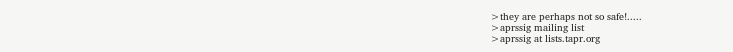>they are perhaps not so safe!.....
>aprssig mailing list
>aprssig at lists.tapr.org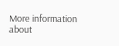More information about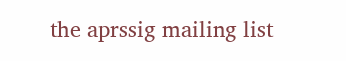the aprssig mailing list